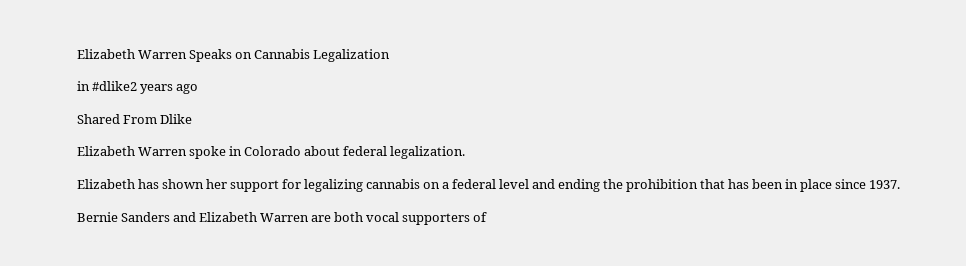Elizabeth Warren Speaks on Cannabis Legalization

in #dlike2 years ago

Shared From Dlike

Elizabeth Warren spoke in Colorado about federal legalization.

Elizabeth has shown her support for legalizing cannabis on a federal level and ending the prohibition that has been in place since 1937.

Bernie Sanders and Elizabeth Warren are both vocal supporters of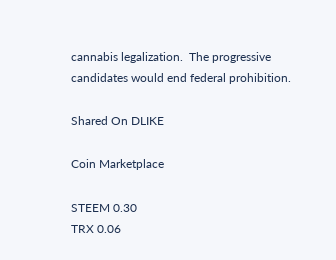cannabis legalization.  The progressive candidates would end federal prohibition.

Shared On DLIKE

Coin Marketplace

STEEM 0.30
TRX 0.06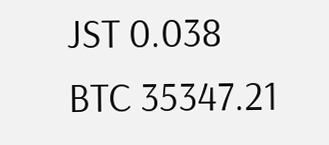JST 0.038
BTC 35347.21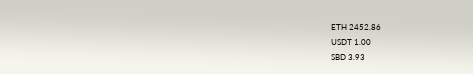ETH 2452.86
USDT 1.00
SBD 3.93